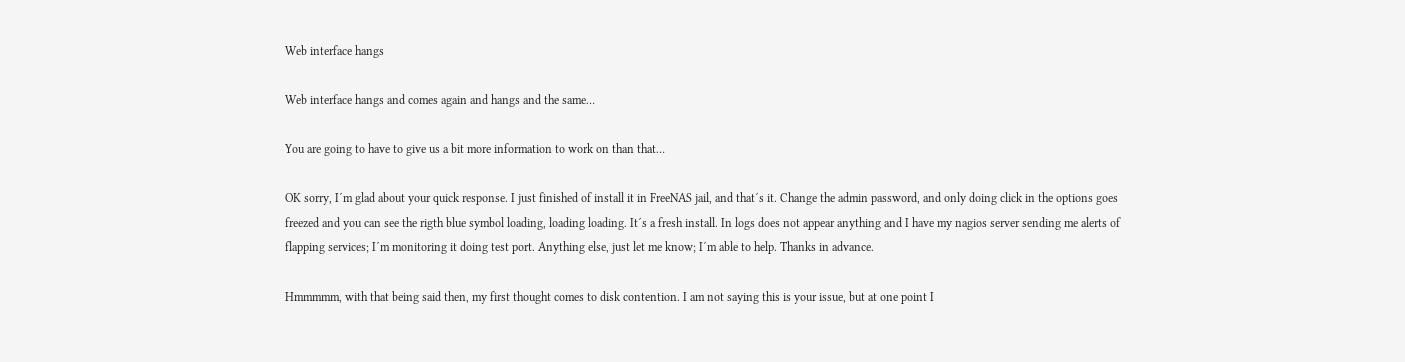Web interface hangs

Web interface hangs and comes again and hangs and the same…

You are going to have to give us a bit more information to work on than that…

OK sorry, I´m glad about your quick response. I just finished of install it in FreeNAS jail, and that´s it. Change the admin password, and only doing click in the options goes freezed and you can see the rigth blue symbol loading, loading loading. It´s a fresh install. In logs does not appear anything and I have my nagios server sending me alerts of flapping services; I´m monitoring it doing test port. Anything else, just let me know; I´m able to help. Thanks in advance.

Hmmmmm, with that being said then, my first thought comes to disk contention. I am not saying this is your issue, but at one point I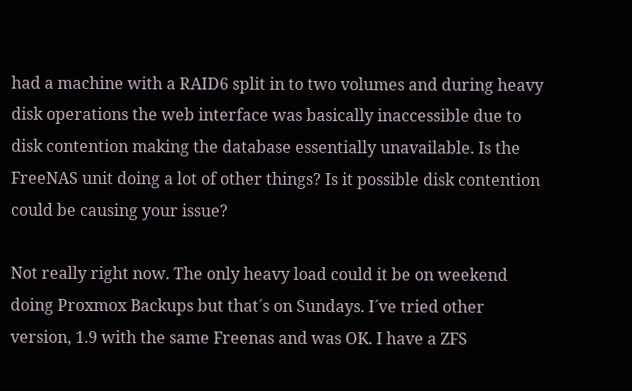had a machine with a RAID6 split in to two volumes and during heavy disk operations the web interface was basically inaccessible due to disk contention making the database essentially unavailable. Is the FreeNAS unit doing a lot of other things? Is it possible disk contention could be causing your issue?

Not really right now. The only heavy load could it be on weekend doing Proxmox Backups but that´s on Sundays. I´ve tried other version, 1.9 with the same Freenas and was OK. I have a ZFS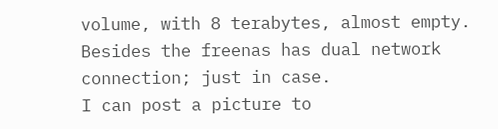volume, with 8 terabytes, almost empty. Besides the freenas has dual network connection; just in case.
I can post a picture to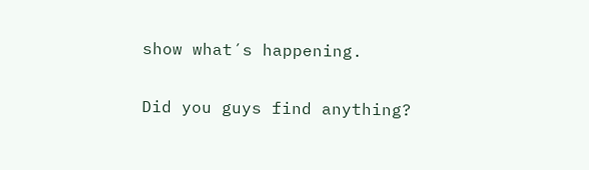show what´s happening.

Did you guys find anything?